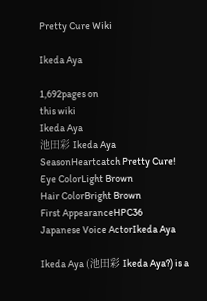Pretty Cure Wiki

Ikeda Aya

1,692pages on
this wiki
Ikeda Aya
池田彩 Ikeda Aya
SeasonHeartcatch Pretty Cure!
Eye ColorLight Brown
Hair ColorBright Brown
First AppearanceHPC36
Japanese Voice ActorIkeda Aya

Ikeda Aya (池田彩 Ikeda Aya?) is a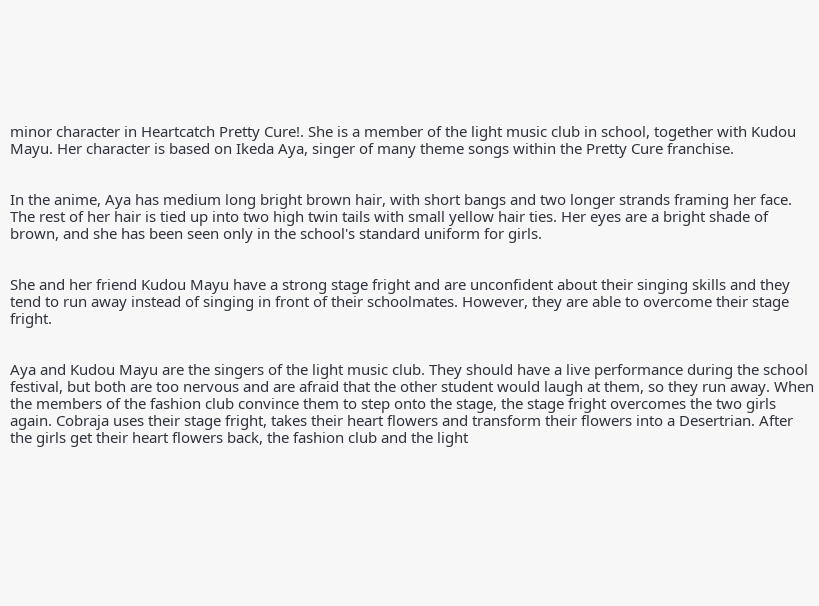minor character in Heartcatch Pretty Cure!. She is a member of the light music club in school, together with Kudou Mayu. Her character is based on Ikeda Aya, singer of many theme songs within the Pretty Cure franchise.


In the anime, Aya has medium long bright brown hair, with short bangs and two longer strands framing her face. The rest of her hair is tied up into two high twin tails with small yellow hair ties. Her eyes are a bright shade of brown, and she has been seen only in the school's standard uniform for girls.


She and her friend Kudou Mayu have a strong stage fright and are unconfident about their singing skills and they tend to run away instead of singing in front of their schoolmates. However, they are able to overcome their stage fright.


Aya and Kudou Mayu are the singers of the light music club. They should have a live performance during the school festival, but both are too nervous and are afraid that the other student would laugh at them, so they run away. When the members of the fashion club convince them to step onto the stage, the stage fright overcomes the two girls again. Cobraja uses their stage fright, takes their heart flowers and transform their flowers into a Desertrian. After the girls get their heart flowers back, the fashion club and the light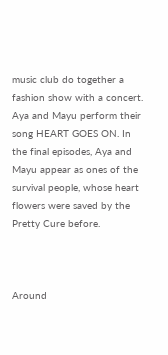music club do together a fashion show with a concert. Aya and Mayu perform their song HEART GOES ON. In the final episodes, Aya and Mayu appear as ones of the survival people, whose heart flowers were saved by the Pretty Cure before.



Around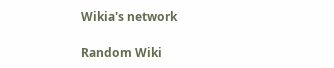Wikia's network

Random Wiki